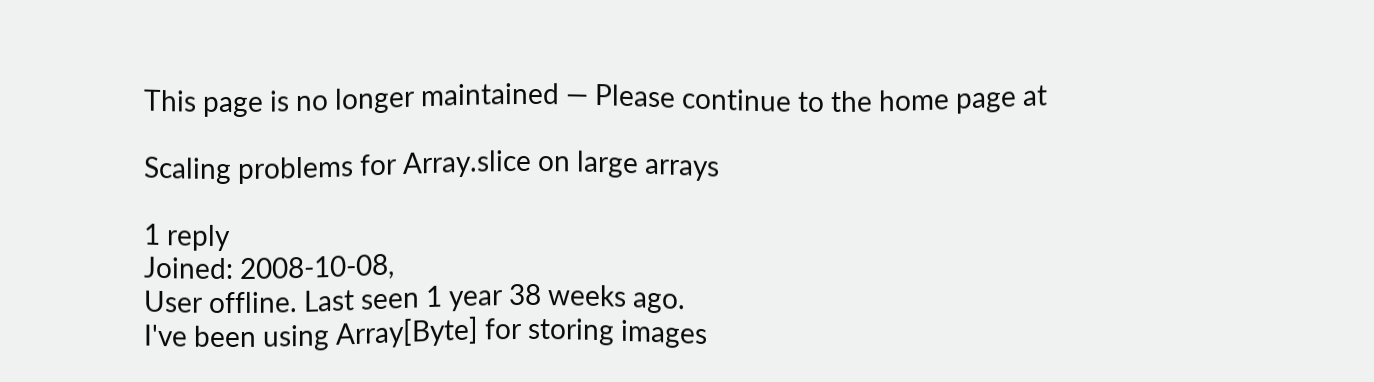This page is no longer maintained — Please continue to the home page at

Scaling problems for Array.slice on large arrays

1 reply
Joined: 2008-10-08,
User offline. Last seen 1 year 38 weeks ago.
I've been using Array[Byte] for storing images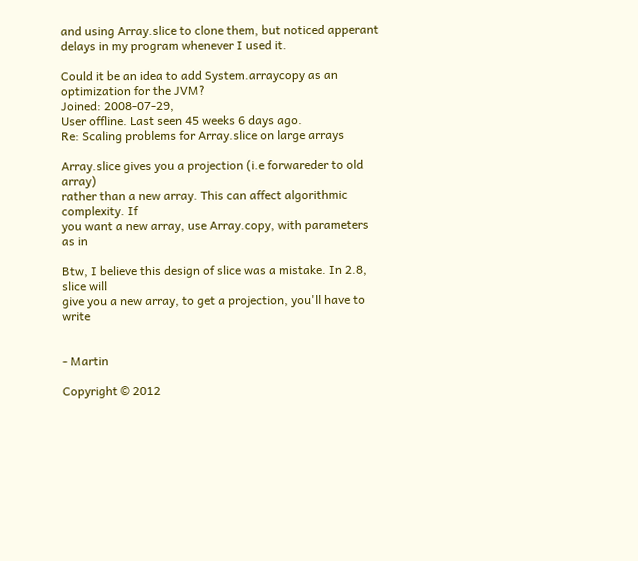and using Array.slice to clone them, but noticed apperant delays in my program whenever I used it.

Could it be an idea to add System.arraycopy as an optimization for the JVM?
Joined: 2008-07-29,
User offline. Last seen 45 weeks 6 days ago.
Re: Scaling problems for Array.slice on large arrays

Array.slice gives you a projection (i.e forwareder to old array)
rather than a new array. This can affect algorithmic complexity. If
you want a new array, use Array.copy, with parameters as in

Btw, I believe this design of slice was a mistake. In 2.8, slice will
give you a new array, to get a projection, you'll have to write


- Martin

Copyright © 2012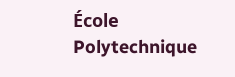École Polytechnique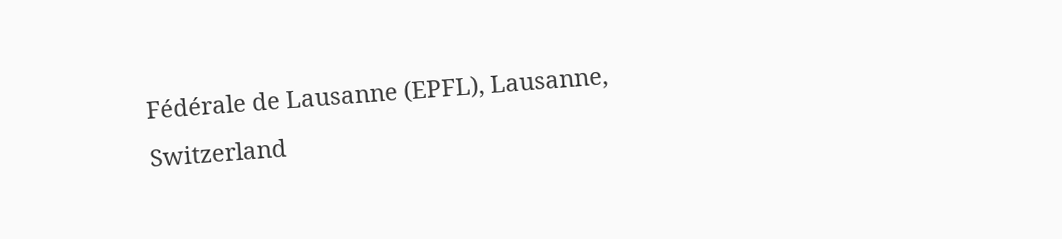Fédérale de Lausanne (EPFL), Lausanne, Switzerland